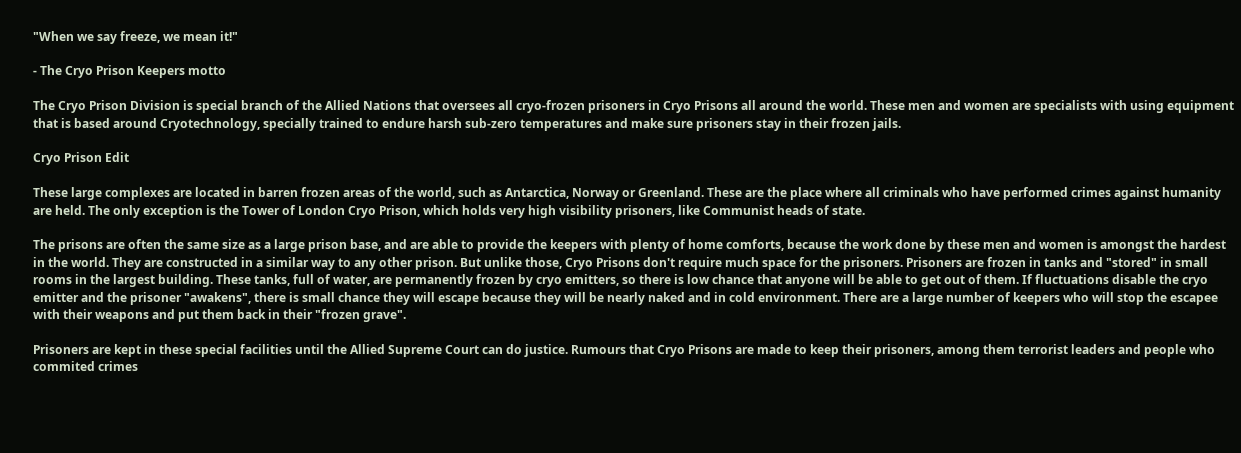"When we say freeze, we mean it!"

- The Cryo Prison Keepers motto

The Cryo Prison Division is special branch of the Allied Nations that oversees all cryo-frozen prisoners in Cryo Prisons all around the world. These men and women are specialists with using equipment that is based around Cryotechnology, specially trained to endure harsh sub-zero temperatures and make sure prisoners stay in their frozen jails.

Cryo Prison Edit

These large complexes are located in barren frozen areas of the world, such as Antarctica, Norway or Greenland. These are the place where all criminals who have performed crimes against humanity are held. The only exception is the Tower of London Cryo Prison, which holds very high visibility prisoners, like Communist heads of state.

The prisons are often the same size as a large prison base, and are able to provide the keepers with plenty of home comforts, because the work done by these men and women is amongst the hardest in the world. They are constructed in a similar way to any other prison. But unlike those, Cryo Prisons don't require much space for the prisoners. Prisoners are frozen in tanks and "stored" in small rooms in the largest building. These tanks, full of water, are permanently frozen by cryo emitters, so there is low chance that anyone will be able to get out of them. If fluctuations disable the cryo emitter and the prisoner "awakens", there is small chance they will escape because they will be nearly naked and in cold environment. There are a large number of keepers who will stop the escapee with their weapons and put them back in their "frozen grave".

Prisoners are kept in these special facilities until the Allied Supreme Court can do justice. Rumours that Cryo Prisons are made to keep their prisoners, among them terrorist leaders and people who commited crimes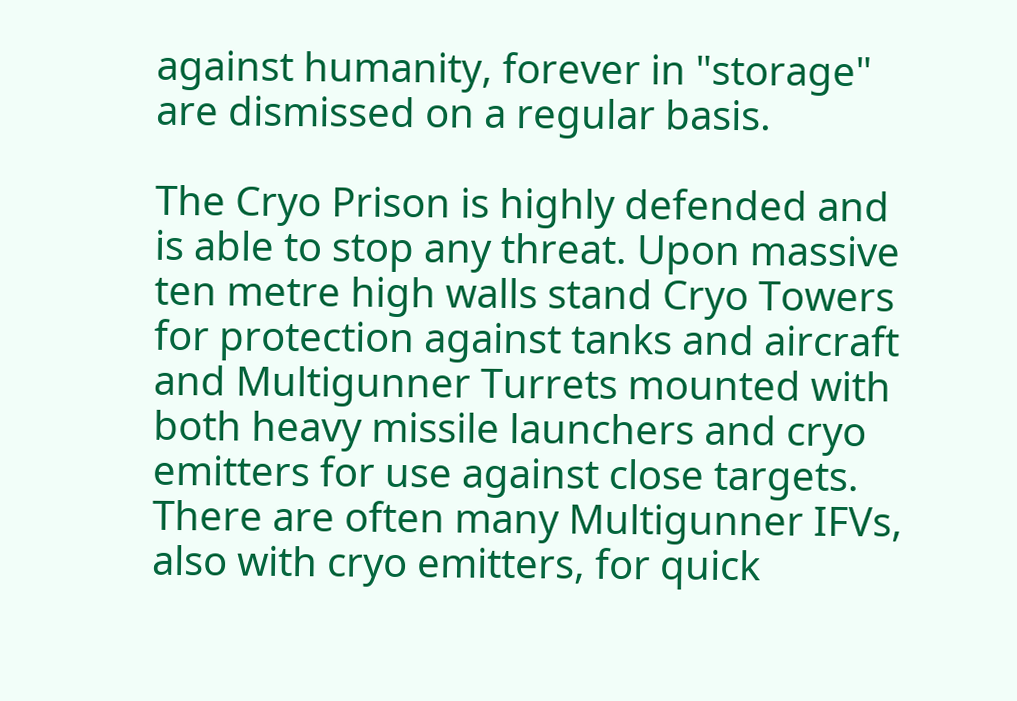against humanity, forever in "storage" are dismissed on a regular basis.

The Cryo Prison is highly defended and is able to stop any threat. Upon massive ten metre high walls stand Cryo Towers for protection against tanks and aircraft and Multigunner Turrets mounted with both heavy missile launchers and cryo emitters for use against close targets. There are often many Multigunner IFVs, also with cryo emitters, for quick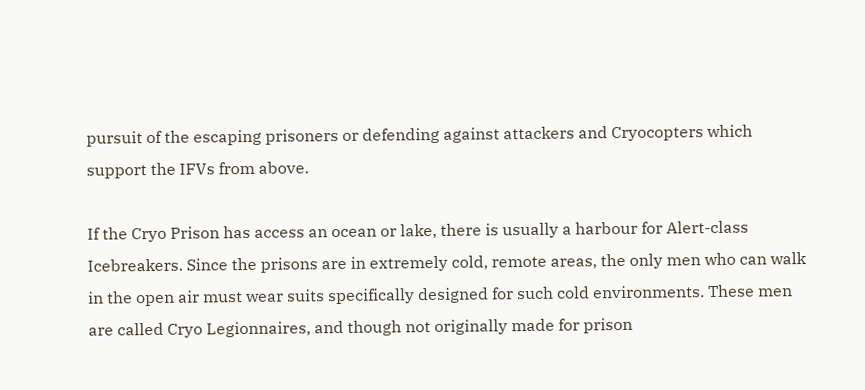pursuit of the escaping prisoners or defending against attackers and Cryocopters which support the IFVs from above.

If the Cryo Prison has access an ocean or lake, there is usually a harbour for Alert-class Icebreakers. Since the prisons are in extremely cold, remote areas, the only men who can walk in the open air must wear suits specifically designed for such cold environments. These men are called Cryo Legionnaires, and though not originally made for prison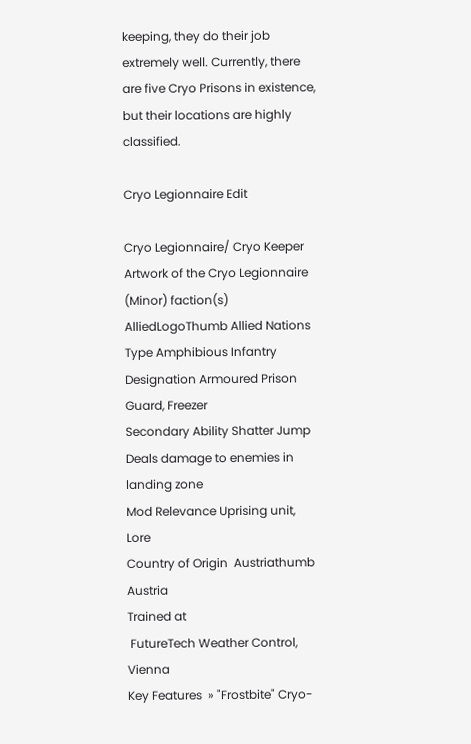keeping, they do their job extremely well. Currently, there are five Cryo Prisons in existence, but their locations are highly classified.

Cryo Legionnaire Edit

Cryo Legionnaire/ Cryo Keeper
Artwork of the Cryo Legionnaire
(Minor) faction(s) AlliedLogoThumb Allied Nations
Type Amphibious Infantry
Designation Armoured Prison Guard, Freezer
Secondary Ability Shatter Jump
Deals damage to enemies in landing zone
Mod Relevance Uprising unit, Lore
Country of Origin  Austriathumb Austria
Trained at
 FutureTech Weather Control, Vienna
Key Features  » "Frostbite" Cryo-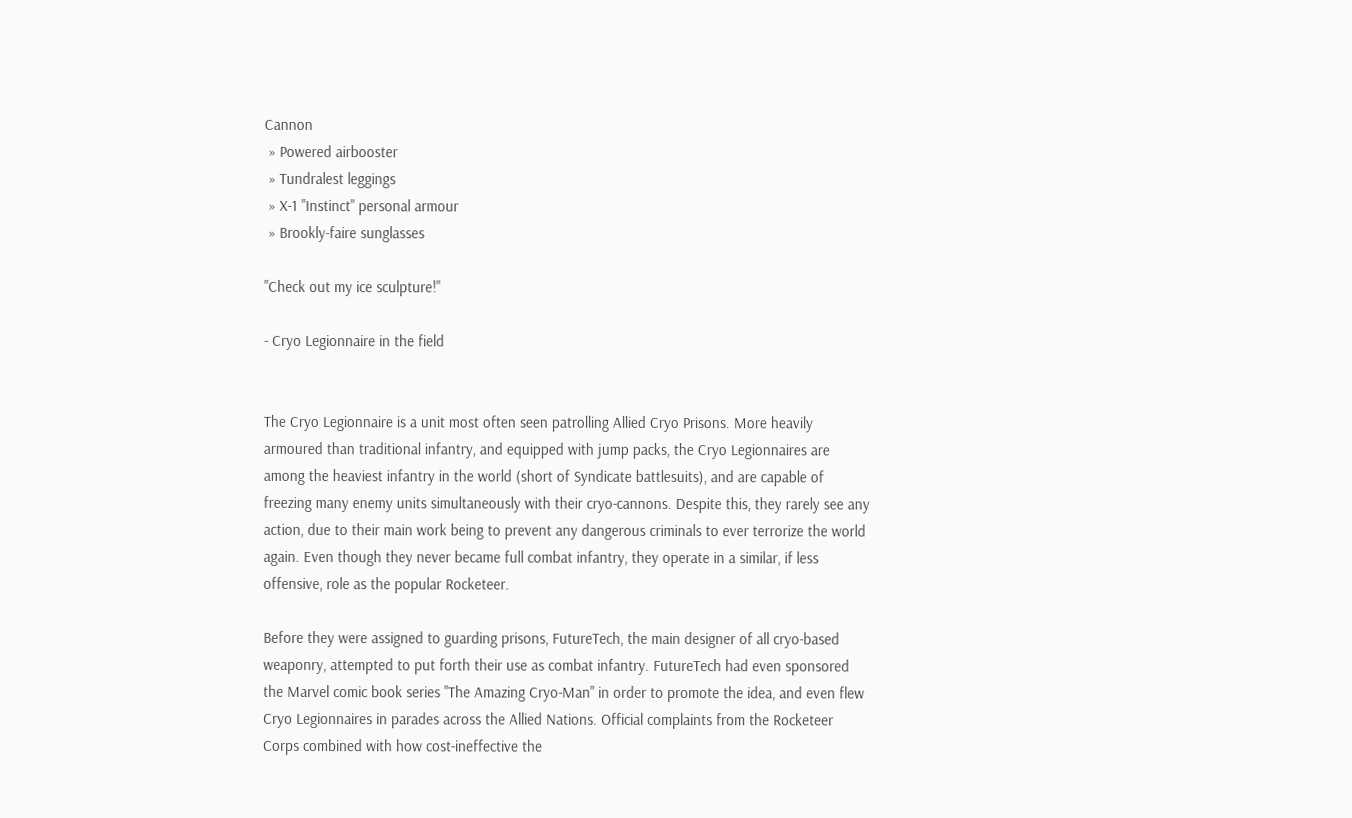Cannon
 » Powered airbooster
 » Tundralest leggings
 » X-1 "Instinct" personal armour
 » Brookly-faire sunglasses

"Check out my ice sculpture!"

- Cryo Legionnaire in the field


The Cryo Legionnaire is a unit most often seen patrolling Allied Cryo Prisons. More heavily armoured than traditional infantry, and equipped with jump packs, the Cryo Legionnaires are among the heaviest infantry in the world (short of Syndicate battlesuits), and are capable of freezing many enemy units simultaneously with their cryo-cannons. Despite this, they rarely see any action, due to their main work being to prevent any dangerous criminals to ever terrorize the world again. Even though they never became full combat infantry, they operate in a similar, if less offensive, role as the popular Rocketeer.

Before they were assigned to guarding prisons, FutureTech, the main designer of all cryo-based weaponry, attempted to put forth their use as combat infantry. FutureTech had even sponsored the Marvel comic book series "The Amazing Cryo-Man" in order to promote the idea, and even flew Cryo Legionnaires in parades across the Allied Nations. Official complaints from the Rocketeer Corps combined with how cost-ineffective the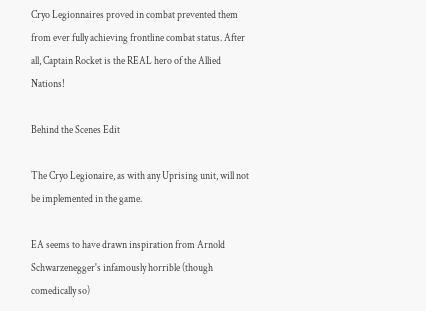Cryo Legionnaires proved in combat prevented them from ever fully achieving frontline combat status. After all, Captain Rocket is the REAL hero of the Allied Nations!

Behind the Scenes Edit

The Cryo Legionaire, as with any Uprising unit, will not be implemented in the game.

EA seems to have drawn inspiration from Arnold Schwarzenegger's infamously horrible (though comedically so)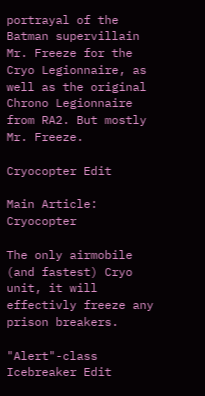portrayal of the Batman supervillain Mr. Freeze for the Cryo Legionnaire, as well as the original Chrono Legionnaire from RA2. But mostly Mr. Freeze.

Cryocopter Edit

Main Article: Cryocopter

The only airmobile (and fastest) Cryo unit, it will effectivly freeze any prison breakers.

"Alert"-class Icebreaker Edit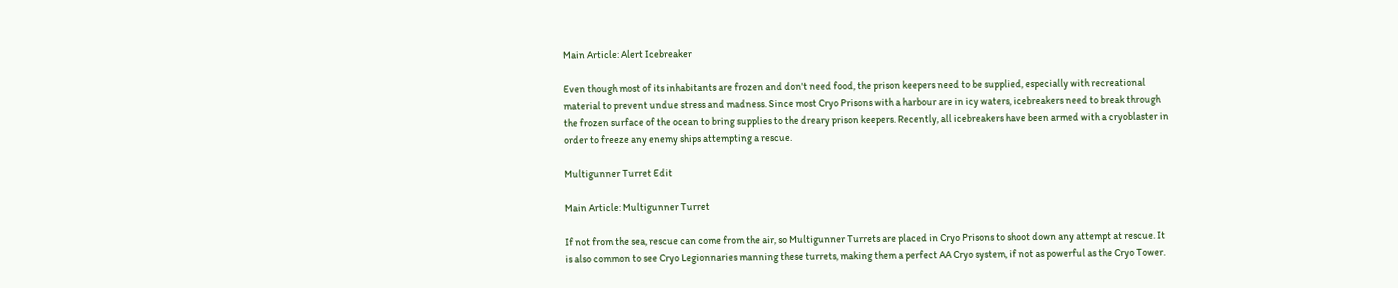Main Article: Alert Icebreaker

Even though most of its inhabitants are frozen and don't need food, the prison keepers need to be supplied, especially with recreational material to prevent undue stress and madness. Since most Cryo Prisons with a harbour are in icy waters, icebreakers need to break through the frozen surface of the ocean to bring supplies to the dreary prison keepers. Recently, all icebreakers have been armed with a cryoblaster in order to freeze any enemy ships attempting a rescue.

Multigunner Turret Edit

Main Article: Multigunner Turret

If not from the sea, rescue can come from the air, so Multigunner Turrets are placed in Cryo Prisons to shoot down any attempt at rescue. It is also common to see Cryo Legionnaries manning these turrets, making them a perfect AA Cryo system, if not as powerful as the Cryo Tower.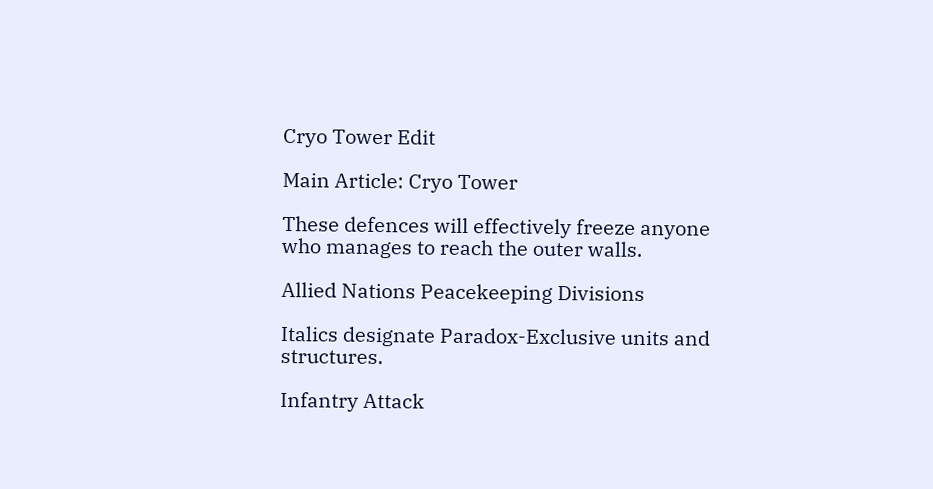Cryo Tower Edit

Main Article: Cryo Tower

These defences will effectively freeze anyone who manages to reach the outer walls.

Allied Nations Peacekeeping Divisions

Italics designate Paradox-Exclusive units and structures.

Infantry Attack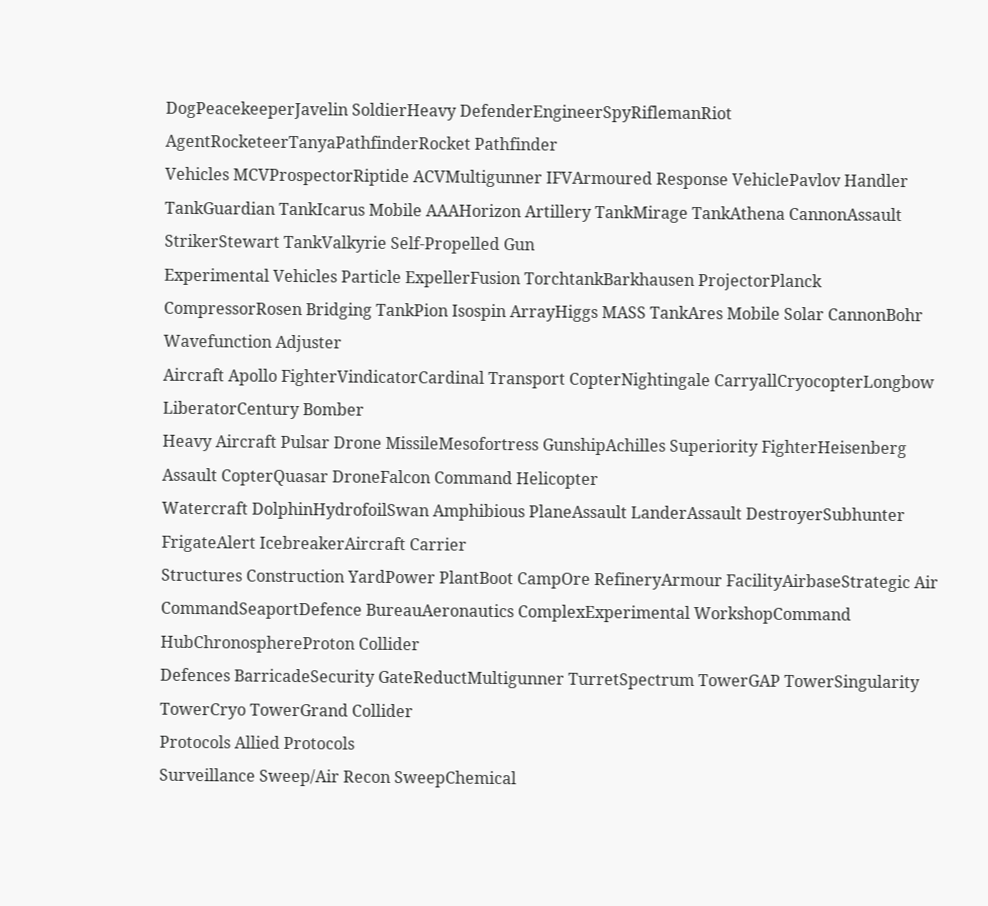DogPeacekeeperJavelin SoldierHeavy DefenderEngineerSpyRiflemanRiot AgentRocketeerTanyaPathfinderRocket Pathfinder
Vehicles MCVProspectorRiptide ACVMultigunner IFVArmoured Response VehiclePavlov Handler TankGuardian TankIcarus Mobile AAAHorizon Artillery TankMirage TankAthena CannonAssault StrikerStewart TankValkyrie Self-Propelled Gun
Experimental Vehicles Particle ExpellerFusion TorchtankBarkhausen ProjectorPlanck CompressorRosen Bridging TankPion Isospin ArrayHiggs MASS TankAres Mobile Solar CannonBohr Wavefunction Adjuster
Aircraft Apollo FighterVindicatorCardinal Transport CopterNightingale CarryallCryocopterLongbow LiberatorCentury Bomber
Heavy Aircraft Pulsar Drone MissileMesofortress GunshipAchilles Superiority FighterHeisenberg Assault CopterQuasar DroneFalcon Command Helicopter
Watercraft DolphinHydrofoilSwan Amphibious PlaneAssault LanderAssault DestroyerSubhunter FrigateAlert IcebreakerAircraft Carrier
Structures Construction YardPower PlantBoot CampOre RefineryArmour FacilityAirbaseStrategic Air CommandSeaportDefence BureauAeronautics ComplexExperimental WorkshopCommand HubChronosphereProton Collider
Defences BarricadeSecurity GateReductMultigunner TurretSpectrum TowerGAP TowerSingularity TowerCryo TowerGrand Collider
Protocols Allied Protocols
Surveillance Sweep/Air Recon SweepChemical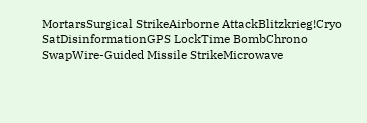MortarsSurgical StrikeAirborne AttackBlitzkrieg!Cryo SatDisinformationGPS LockTime BombChrono SwapWire-Guided Missile StrikeMicrowave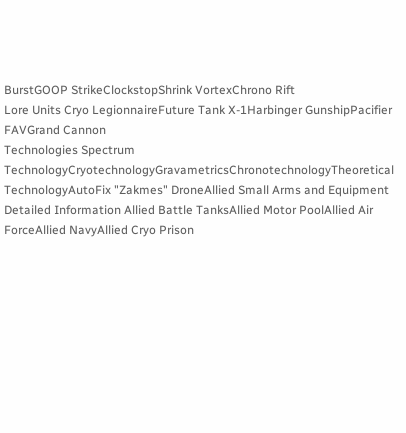BurstGOOP StrikeClockstopShrink VortexChrono Rift
Lore Units Cryo LegionnaireFuture Tank X-1Harbinger GunshipPacifier FAVGrand Cannon
Technologies Spectrum TechnologyCryotechnologyGravametricsChronotechnologyTheoretical TechnologyAutoFix "Zakmes" DroneAllied Small Arms and Equipment
Detailed Information Allied Battle TanksAllied Motor PoolAllied Air ForceAllied NavyAllied Cryo Prison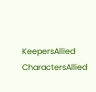KeepersAllied CharactersAllied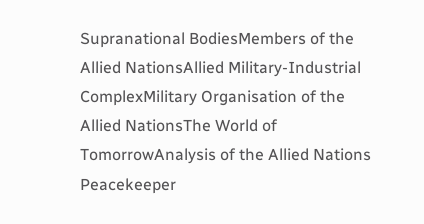Supranational BodiesMembers of the Allied NationsAllied Military-Industrial ComplexMilitary Organisation of the Allied NationsThe World of TomorrowAnalysis of the Allied Nations Peacekeeper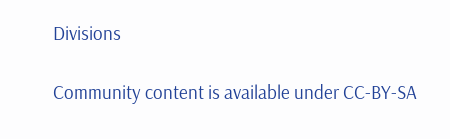Divisions

Community content is available under CC-BY-SA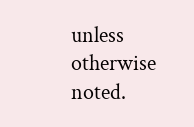unless otherwise noted.